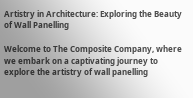Artistry in Architecture: Exploring the Beauty of Wall Panelling

Welcome to The Composite Company, where we embark on a captivating journey to explore the artistry of wall panelling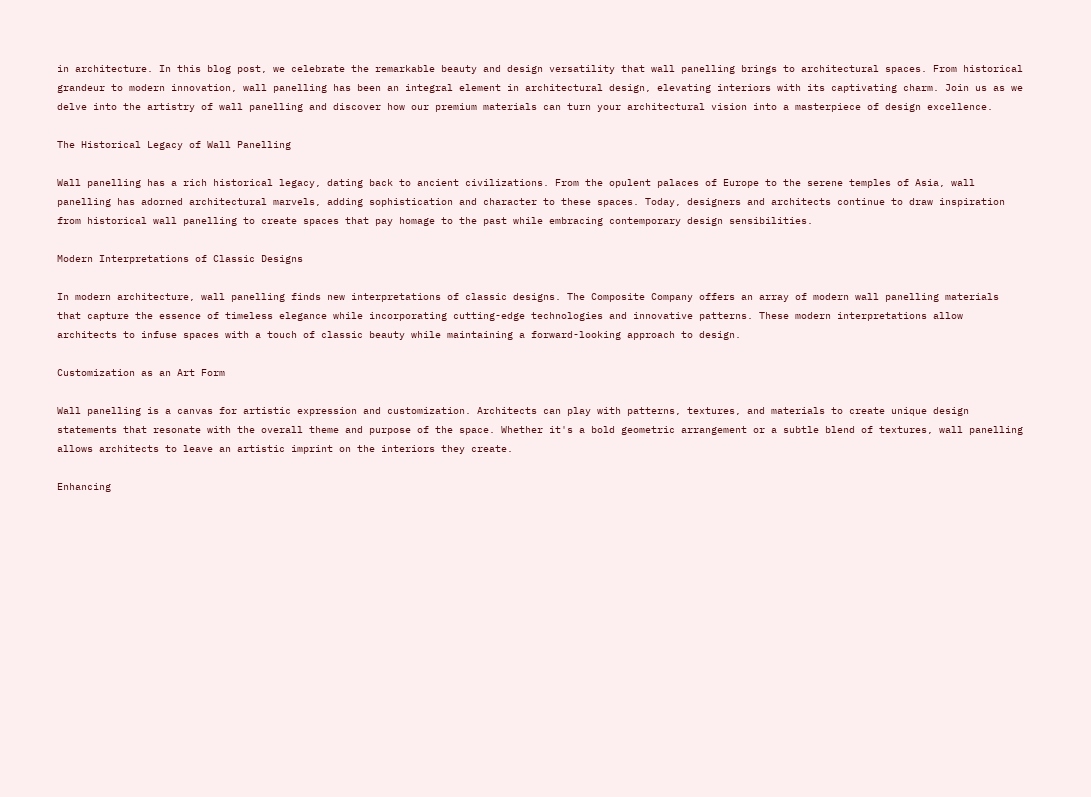in architecture. In this blog post, we celebrate the remarkable beauty and design versatility that wall panelling brings to architectural spaces. From historical grandeur to modern innovation, wall panelling has been an integral element in architectural design, elevating interiors with its captivating charm. Join us as we delve into the artistry of wall panelling and discover how our premium materials can turn your architectural vision into a masterpiece of design excellence.

The Historical Legacy of Wall Panelling

Wall panelling has a rich historical legacy, dating back to ancient civilizations. From the opulent palaces of Europe to the serene temples of Asia, wall panelling has adorned architectural marvels, adding sophistication and character to these spaces. Today, designers and architects continue to draw inspiration from historical wall panelling to create spaces that pay homage to the past while embracing contemporary design sensibilities.

Modern Interpretations of Classic Designs

In modern architecture, wall panelling finds new interpretations of classic designs. The Composite Company offers an array of modern wall panelling materials that capture the essence of timeless elegance while incorporating cutting-edge technologies and innovative patterns. These modern interpretations allow architects to infuse spaces with a touch of classic beauty while maintaining a forward-looking approach to design.

Customization as an Art Form

Wall panelling is a canvas for artistic expression and customization. Architects can play with patterns, textures, and materials to create unique design statements that resonate with the overall theme and purpose of the space. Whether it's a bold geometric arrangement or a subtle blend of textures, wall panelling allows architects to leave an artistic imprint on the interiors they create.

Enhancing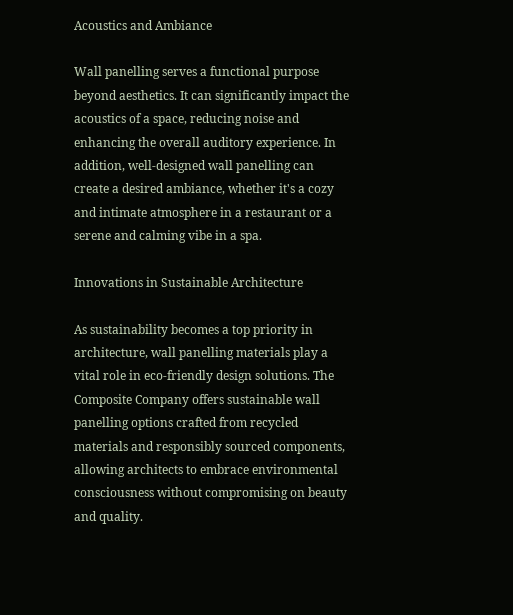Acoustics and Ambiance

Wall panelling serves a functional purpose beyond aesthetics. It can significantly impact the acoustics of a space, reducing noise and enhancing the overall auditory experience. In addition, well-designed wall panelling can create a desired ambiance, whether it's a cozy and intimate atmosphere in a restaurant or a serene and calming vibe in a spa.

Innovations in Sustainable Architecture

As sustainability becomes a top priority in architecture, wall panelling materials play a vital role in eco-friendly design solutions. The Composite Company offers sustainable wall panelling options crafted from recycled materials and responsibly sourced components, allowing architects to embrace environmental consciousness without compromising on beauty and quality.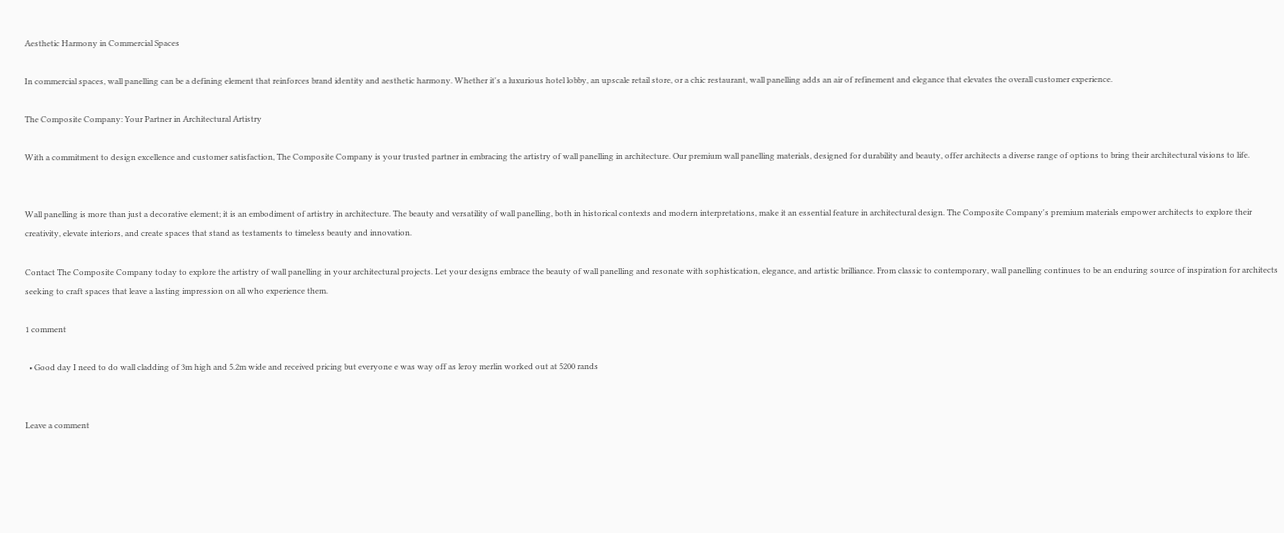Aesthetic Harmony in Commercial Spaces

In commercial spaces, wall panelling can be a defining element that reinforces brand identity and aesthetic harmony. Whether it's a luxurious hotel lobby, an upscale retail store, or a chic restaurant, wall panelling adds an air of refinement and elegance that elevates the overall customer experience.

The Composite Company: Your Partner in Architectural Artistry

With a commitment to design excellence and customer satisfaction, The Composite Company is your trusted partner in embracing the artistry of wall panelling in architecture. Our premium wall panelling materials, designed for durability and beauty, offer architects a diverse range of options to bring their architectural visions to life.


Wall panelling is more than just a decorative element; it is an embodiment of artistry in architecture. The beauty and versatility of wall panelling, both in historical contexts and modern interpretations, make it an essential feature in architectural design. The Composite Company's premium materials empower architects to explore their creativity, elevate interiors, and create spaces that stand as testaments to timeless beauty and innovation.

Contact The Composite Company today to explore the artistry of wall panelling in your architectural projects. Let your designs embrace the beauty of wall panelling and resonate with sophistication, elegance, and artistic brilliance. From classic to contemporary, wall panelling continues to be an enduring source of inspiration for architects seeking to craft spaces that leave a lasting impression on all who experience them.

1 comment

  • Good day I need to do wall cladding of 3m high and 5.2m wide and received pricing but everyone e was way off as leroy merlin worked out at 5200 rands


Leave a comment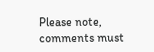Please note, comments must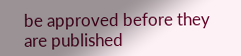be approved before they are published